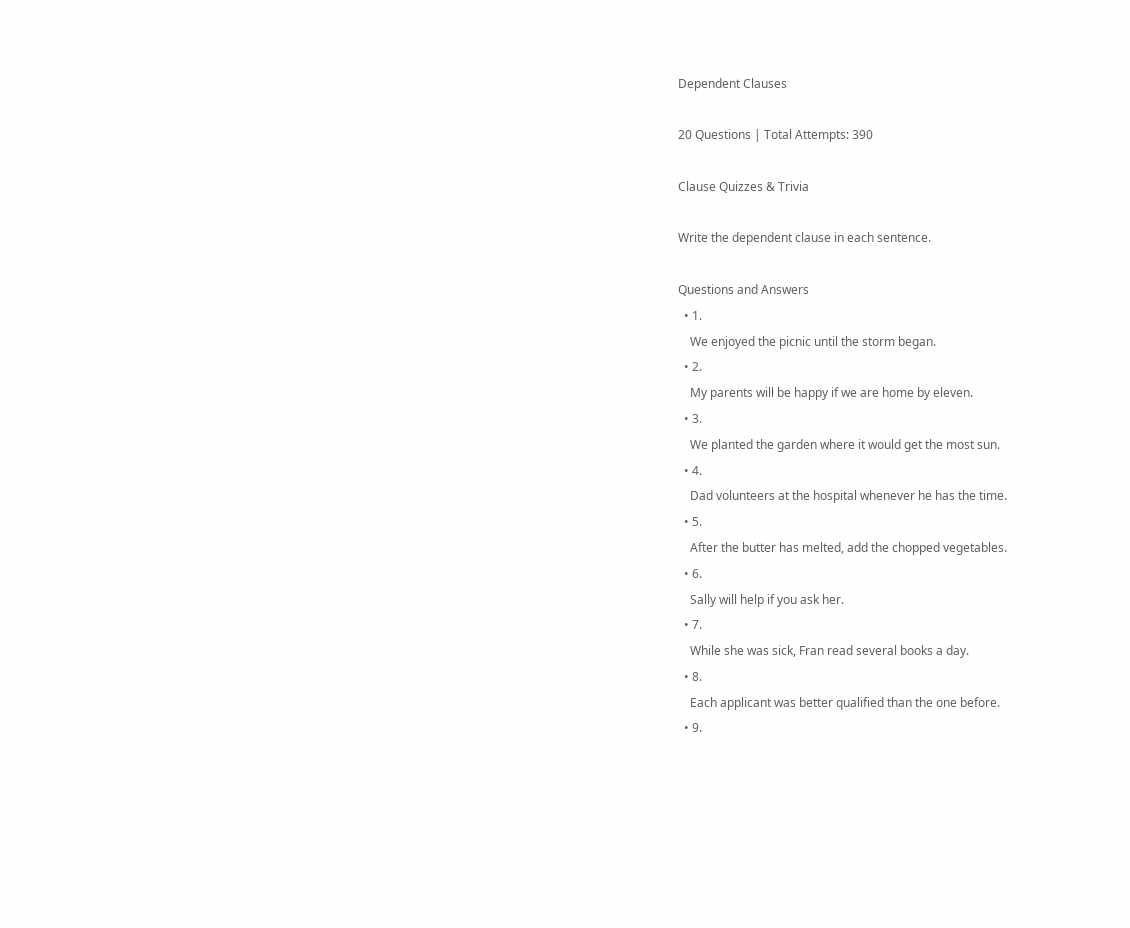Dependent Clauses

20 Questions | Total Attempts: 390

Clause Quizzes & Trivia

Write the dependent clause in each sentence.

Questions and Answers
  • 1.
    We enjoyed the picnic until the storm began.
  • 2.
    My parents will be happy if we are home by eleven.
  • 3.
    We planted the garden where it would get the most sun.
  • 4.
    Dad volunteers at the hospital whenever he has the time.
  • 5.
    After the butter has melted, add the chopped vegetables.
  • 6.
    Sally will help if you ask her.
  • 7.
    While she was sick, Fran read several books a day.
  • 8.
    Each applicant was better qualified than the one before.
  • 9.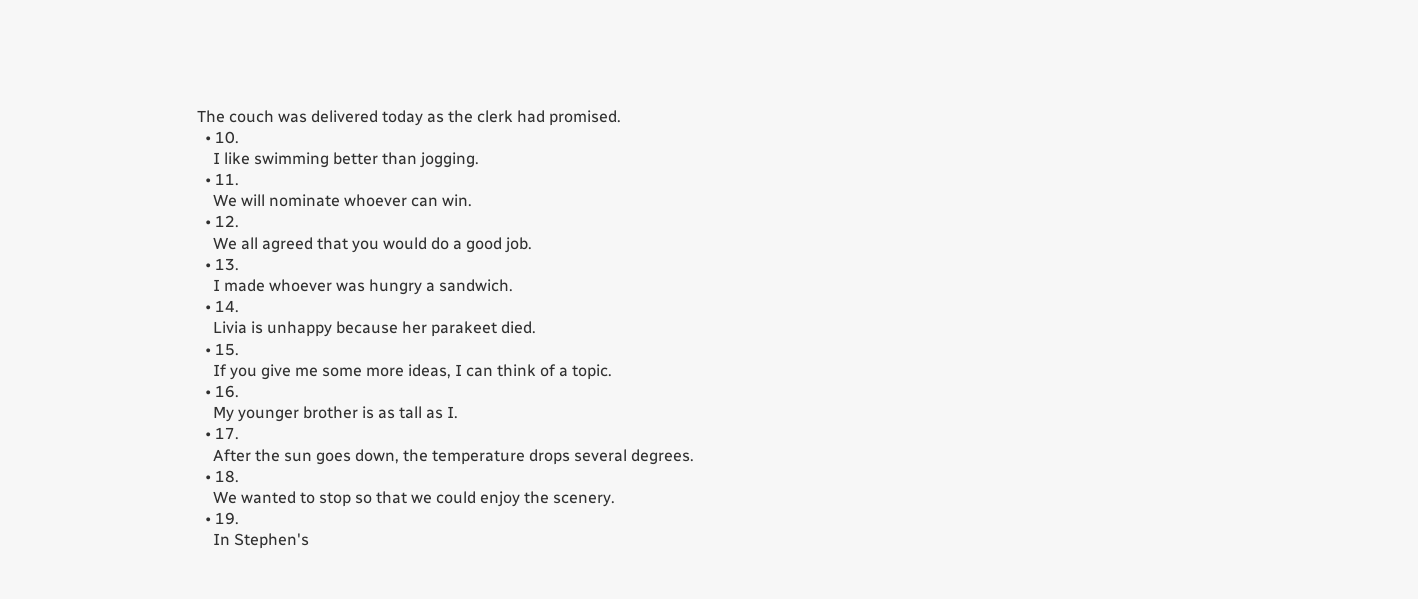The couch was delivered today as the clerk had promised.
  • 10.
    I like swimming better than jogging.
  • 11.
    We will nominate whoever can win.
  • 12.
    We all agreed that you would do a good job.
  • 13.
    I made whoever was hungry a sandwich.
  • 14.
    Livia is unhappy because her parakeet died.
  • 15.
    If you give me some more ideas, I can think of a topic.
  • 16.
    My younger brother is as tall as I.
  • 17.
    After the sun goes down, the temperature drops several degrees.
  • 18.
    We wanted to stop so that we could enjoy the scenery.
  • 19.
    In Stephen's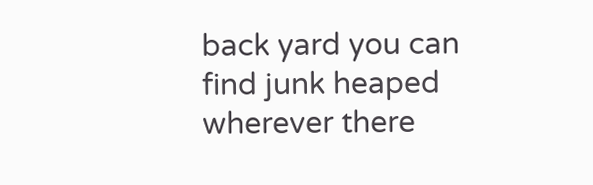back yard you can find junk heaped wherever there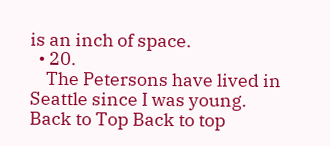is an inch of space.
  • 20.
    The Petersons have lived in Seattle since I was young.
Back to Top Back to top